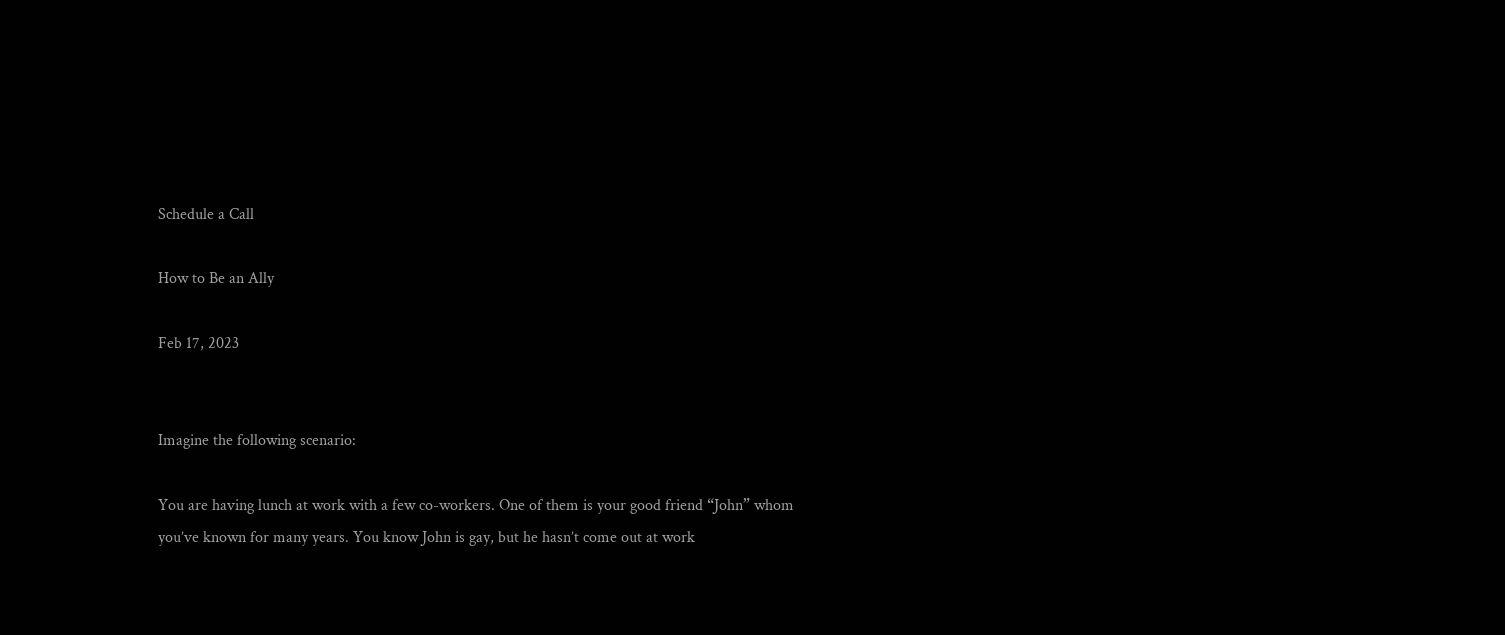Schedule a Call

How to Be an Ally

Feb 17, 2023


Imagine the following scenario:

You are having lunch at work with a few co-workers. One of them is your good friend “John” whom you’ve known for many years. You know John is gay, but he hasn’t come out at work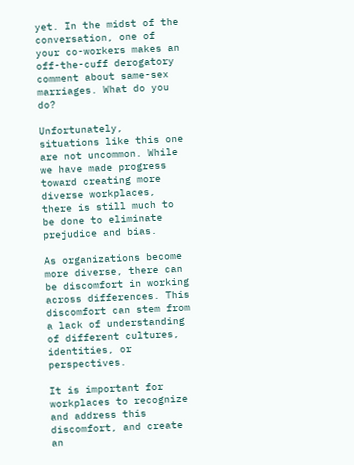yet. In the midst of the conversation, one of your co-workers makes an off-the-cuff derogatory comment about same-sex marriages. What do you do?

Unfortunately, situations like this one are not uncommon. While we have made progress toward creating more diverse workplaces, there is still much to be done to eliminate prejudice and bias.

As organizations become more diverse, there can be discomfort in working across differences. This discomfort can stem from a lack of understanding of different cultures, identities, or perspectives.

It is important for workplaces to recognize and address this discomfort, and create an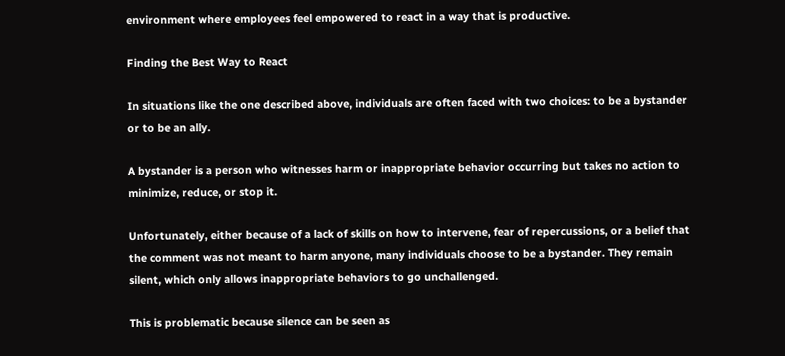environment where employees feel empowered to react in a way that is productive.

Finding the Best Way to React

In situations like the one described above, individuals are often faced with two choices: to be a bystander or to be an ally.

A bystander is a person who witnesses harm or inappropriate behavior occurring but takes no action to minimize, reduce, or stop it.

Unfortunately, either because of a lack of skills on how to intervene, fear of repercussions, or a belief that the comment was not meant to harm anyone, many individuals choose to be a bystander. They remain silent, which only allows inappropriate behaviors to go unchallenged.

This is problematic because silence can be seen as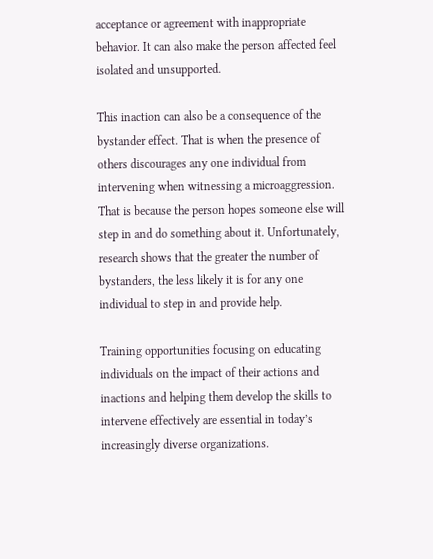acceptance or agreement with inappropriate behavior. It can also make the person affected feel isolated and unsupported.

This inaction can also be a consequence of the bystander effect. That is when the presence of others discourages any one individual from intervening when witnessing a microaggression. That is because the person hopes someone else will step in and do something about it. Unfortunately, research shows that the greater the number of bystanders, the less likely it is for any one individual to step in and provide help.

Training opportunities focusing on educating individuals on the impact of their actions and inactions and helping them develop the skills to intervene effectively are essential in today’s increasingly diverse organizations.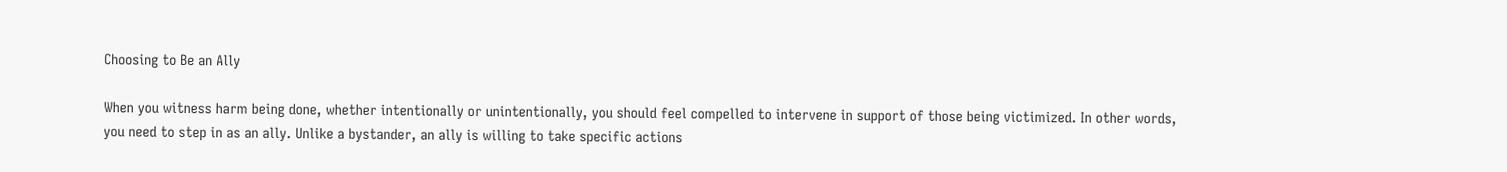Choosing to Be an Ally

When you witness harm being done, whether intentionally or unintentionally, you should feel compelled to intervene in support of those being victimized. In other words, you need to step in as an ally. Unlike a bystander, an ally is willing to take specific actions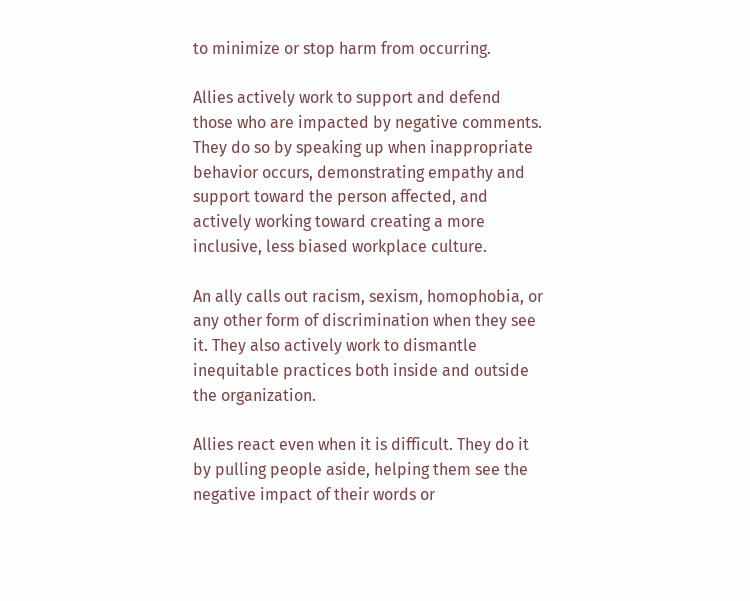to minimize or stop harm from occurring.

Allies actively work to support and defend those who are impacted by negative comments. They do so by speaking up when inappropriate behavior occurs, demonstrating empathy and support toward the person affected, and actively working toward creating a more inclusive, less biased workplace culture.

An ally calls out racism, sexism, homophobia, or any other form of discrimination when they see it. They also actively work to dismantle inequitable practices both inside and outside the organization.

Allies react even when it is difficult. They do it by pulling people aside, helping them see the negative impact of their words or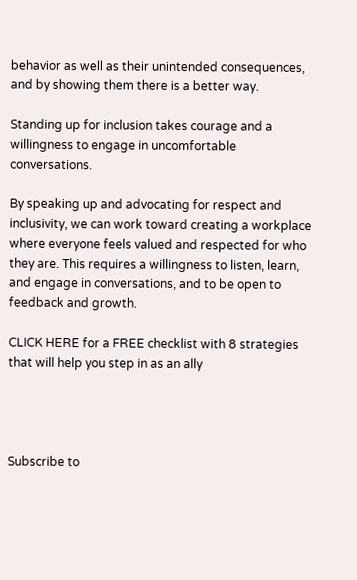behavior as well as their unintended consequences, and by showing them there is a better way.

Standing up for inclusion takes courage and a willingness to engage in uncomfortable conversations.

By speaking up and advocating for respect and inclusivity, we can work toward creating a workplace where everyone feels valued and respected for who they are. This requires a willingness to listen, learn, and engage in conversations, and to be open to feedback and growth.

CLICK HERE for a FREE checklist with 8 strategies that will help you step in as an ally




Subscribe to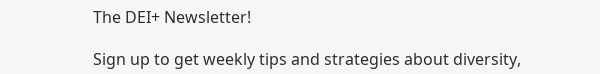The DEI+ Newsletter!

Sign up to get weekly tips and strategies about diversity,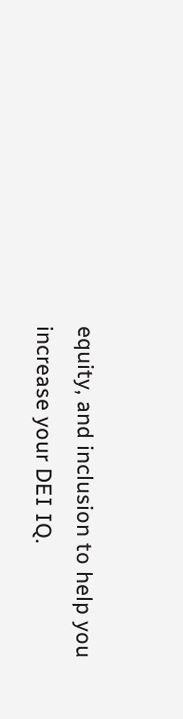equity, and inclusion to help you increase your DEI IQ.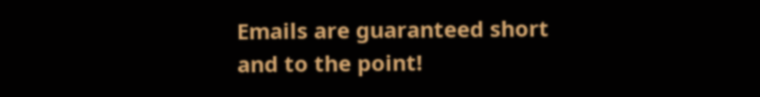Emails are guaranteed short and to the point!